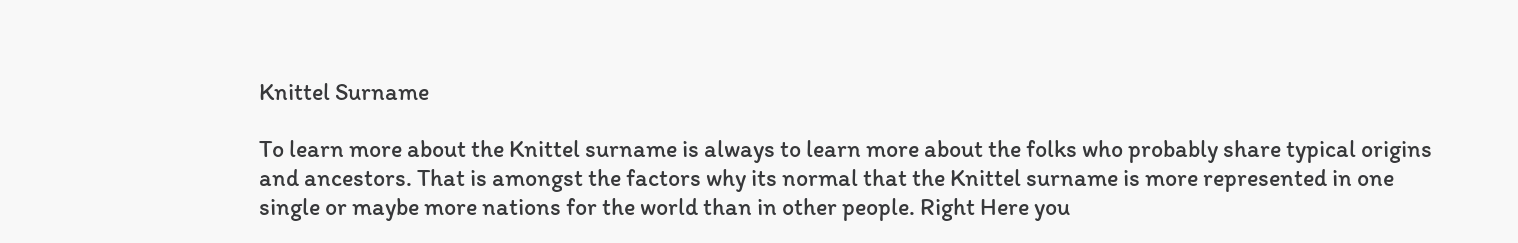Knittel Surname

To learn more about the Knittel surname is always to learn more about the folks who probably share typical origins and ancestors. That is amongst the factors why its normal that the Knittel surname is more represented in one single or maybe more nations for the world than in other people. Right Here you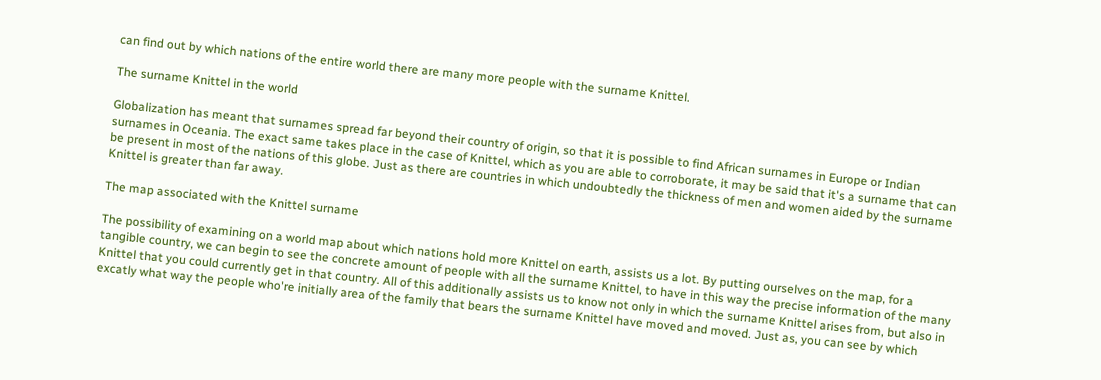can find out by which nations of the entire world there are many more people with the surname Knittel.

The surname Knittel in the world

Globalization has meant that surnames spread far beyond their country of origin, so that it is possible to find African surnames in Europe or Indian surnames in Oceania. The exact same takes place in the case of Knittel, which as you are able to corroborate, it may be said that it's a surname that can be present in most of the nations of this globe. Just as there are countries in which undoubtedly the thickness of men and women aided by the surname Knittel is greater than far away.

The map associated with the Knittel surname

The possibility of examining on a world map about which nations hold more Knittel on earth, assists us a lot. By putting ourselves on the map, for a tangible country, we can begin to see the concrete amount of people with all the surname Knittel, to have in this way the precise information of the many Knittel that you could currently get in that country. All of this additionally assists us to know not only in which the surname Knittel arises from, but also in excatly what way the people who're initially area of the family that bears the surname Knittel have moved and moved. Just as, you can see by which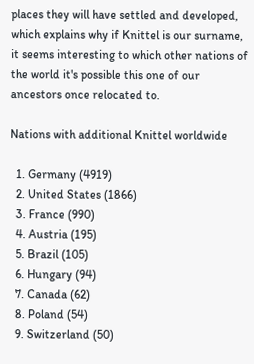places they will have settled and developed, which explains why if Knittel is our surname, it seems interesting to which other nations of the world it's possible this one of our ancestors once relocated to.

Nations with additional Knittel worldwide

  1. Germany (4919)
  2. United States (1866)
  3. France (990)
  4. Austria (195)
  5. Brazil (105)
  6. Hungary (94)
  7. Canada (62)
  8. Poland (54)
  9. Switzerland (50)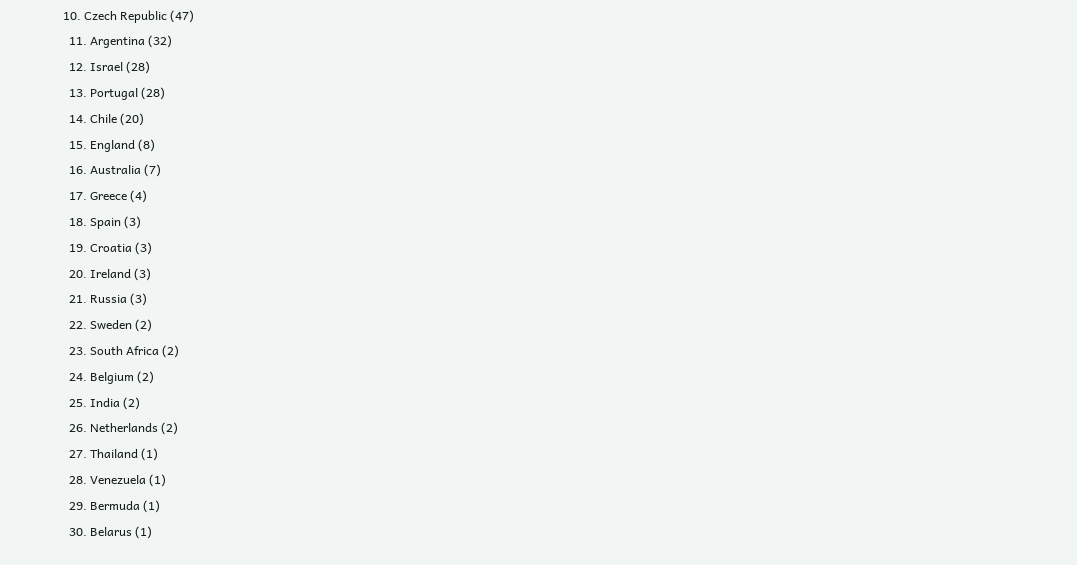10. Czech Republic (47)
  11. Argentina (32)
  12. Israel (28)
  13. Portugal (28)
  14. Chile (20)
  15. England (8)
  16. Australia (7)
  17. Greece (4)
  18. Spain (3)
  19. Croatia (3)
  20. Ireland (3)
  21. Russia (3)
  22. Sweden (2)
  23. South Africa (2)
  24. Belgium (2)
  25. India (2)
  26. Netherlands (2)
  27. Thailand (1)
  28. Venezuela (1)
  29. Bermuda (1)
  30. Belarus (1)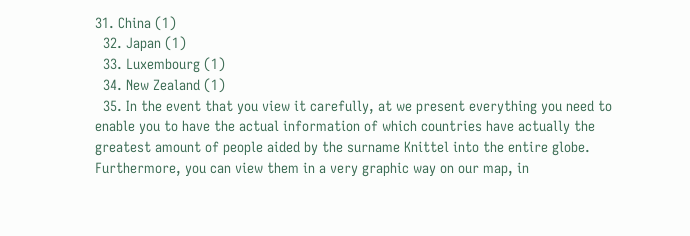31. China (1)
  32. Japan (1)
  33. Luxembourg (1)
  34. New Zealand (1)
  35. In the event that you view it carefully, at we present everything you need to enable you to have the actual information of which countries have actually the greatest amount of people aided by the surname Knittel into the entire globe. Furthermore, you can view them in a very graphic way on our map, in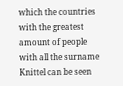which the countries with the greatest amount of people with all the surname Knittel can be seen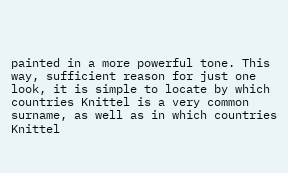painted in a more powerful tone. This way, sufficient reason for just one look, it is simple to locate by which countries Knittel is a very common surname, as well as in which countries Knittel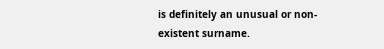is definitely an unusual or non-existent surname.